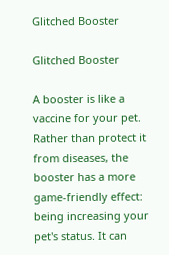Glitched Booster

Glitched Booster

A booster is like a vaccine for your pet. Rather than protect it from diseases, the booster has a more game-friendly effect: being increasing your pet's status. It can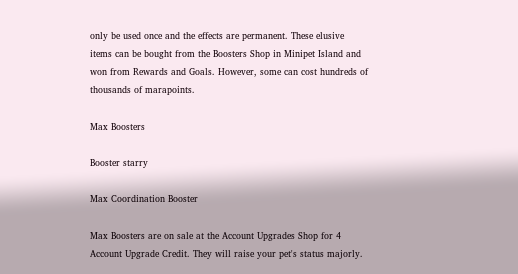only be used once and the effects are permanent. These elusive items can be bought from the Boosters Shop in Minipet Island and won from Rewards and Goals. However, some can cost hundreds of thousands of marapoints.

Max Boosters

Booster starry

Max Coordination Booster

Max Boosters are on sale at the Account Upgrades Shop for 4 Account Upgrade Credit. They will raise your pet's status majorly.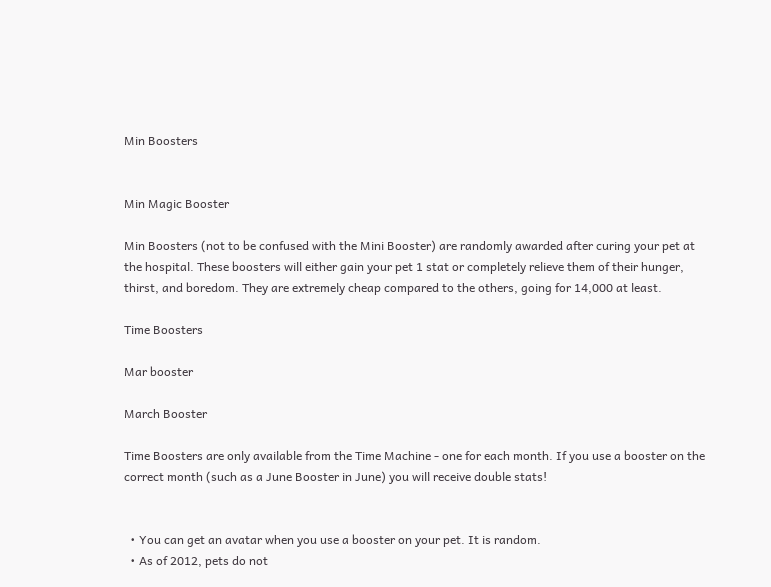Min Boosters


Min Magic Booster

Min Boosters (not to be confused with the Mini Booster) are randomly awarded after curing your pet at the hospital. These boosters will either gain your pet 1 stat or completely relieve them of their hunger, thirst, and boredom. They are extremely cheap compared to the others, going for 14,000 at least.

Time Boosters

Mar booster

March Booster

Time Boosters are only available from the Time Machine - one for each month. If you use a booster on the correct month (such as a June Booster in June) you will receive double stats!


  • You can get an avatar when you use a booster on your pet. It is random.
  • As of 2012, pets do not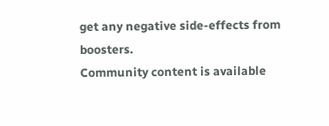get any negative side-effects from boosters.
Community content is available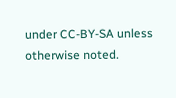under CC-BY-SA unless otherwise noted.